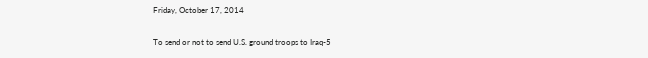Friday, October 17, 2014

To send or not to send U.S. ground troops to Iraq-5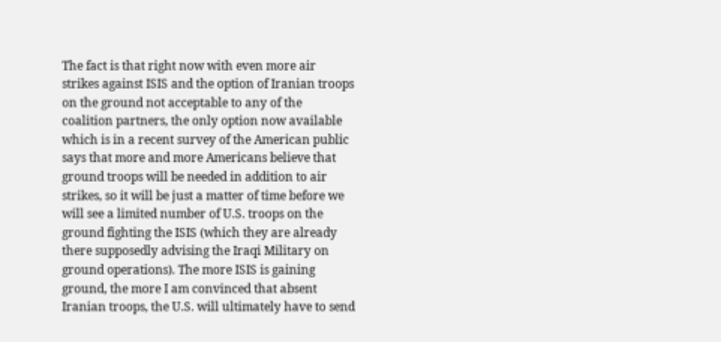The fact is that right now with even more air strikes against ISIS and the option of Iranian troops on the ground not acceptable to any of the coalition partners, the only option now available which is in a recent survey of the American public says that more and more Americans believe that ground troops will be needed in addition to air strikes, so it will be just a matter of time before we will see a limited number of U.S. troops on the ground fighting the ISIS (which they are already there supposedly advising the Iraqi Military on ground operations). The more ISIS is gaining ground, the more I am convinced that absent Iranian troops, the U.S. will ultimately have to send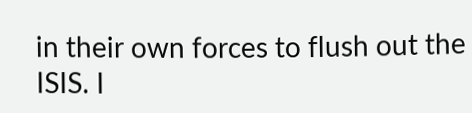in their own forces to flush out the ISIS. I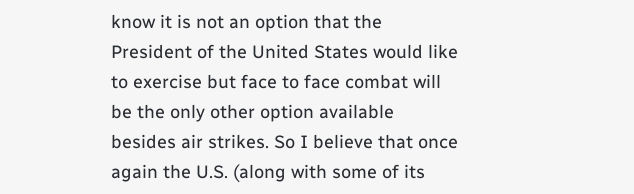know it is not an option that the President of the United States would like to exercise but face to face combat will be the only other option available besides air strikes. So I believe that once again the U.S. (along with some of its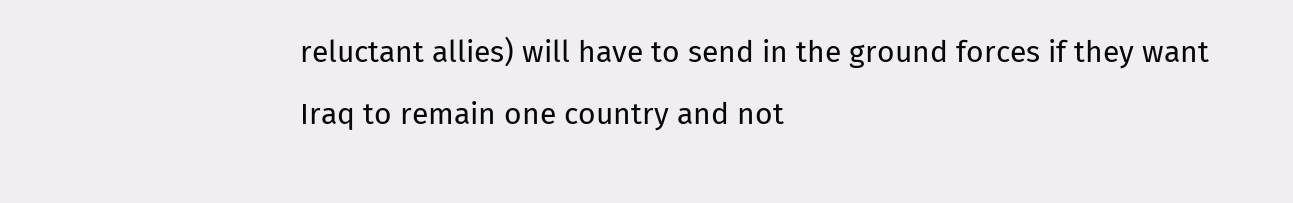reluctant allies) will have to send in the ground forces if they want Iraq to remain one country and not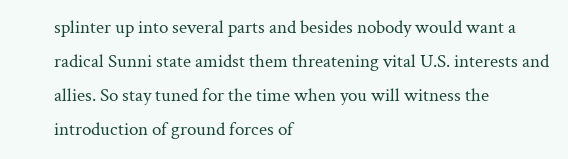splinter up into several parts and besides nobody would want a radical Sunni state amidst them threatening vital U.S. interests and allies. So stay tuned for the time when you will witness the introduction of ground forces of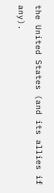the United States (and its allies if any).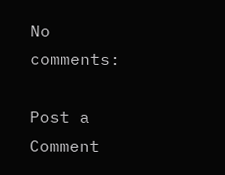No comments:

Post a Comment